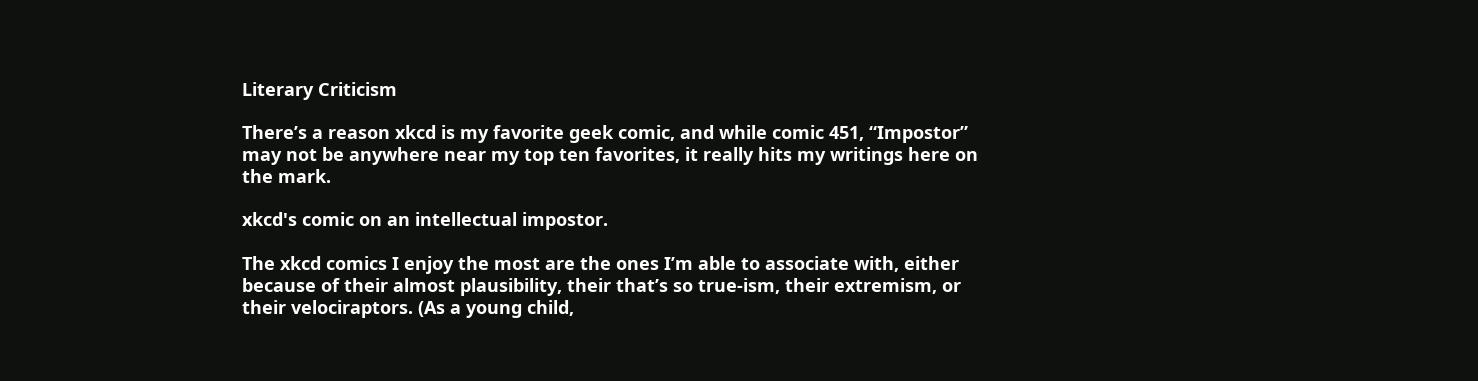Literary Criticism

There’s a reason xkcd is my favorite geek comic, and while comic 451, “Impostor” may not be anywhere near my top ten favorites, it really hits my writings here on the mark.

xkcd's comic on an intellectual impostor.

The xkcd comics I enjoy the most are the ones I’m able to associate with, either because of their almost plausibility, their that’s so true-ism, their extremism, or their velociraptors. (As a young child,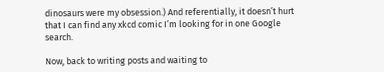dinosaurs were my obsession.) And referentially, it doesn’t hurt that I can find any xkcd comic I’m looking for in one Google search.

Now, back to writing posts and waiting to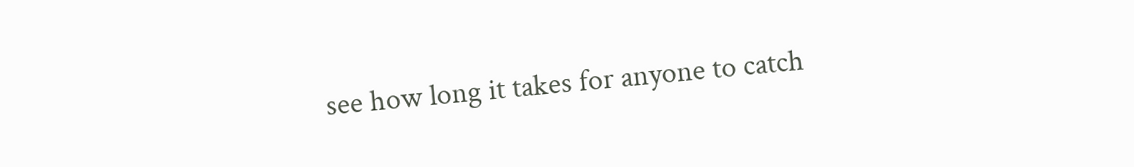see how long it takes for anyone to catch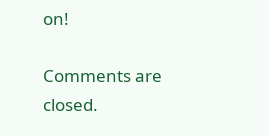on!

Comments are closed.